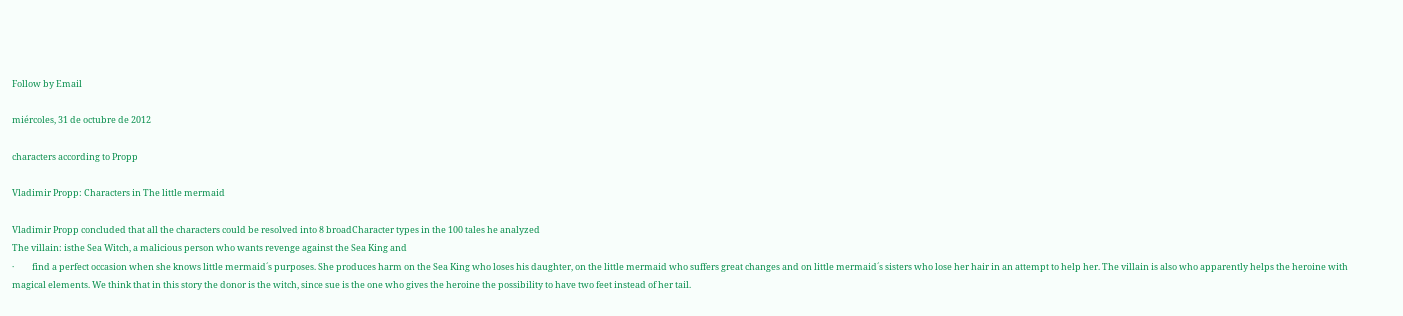Follow by Email

miércoles, 31 de octubre de 2012

characters according to Propp

Vladimir Propp: Characters in The little mermaid

Vladimir Propp concluded that all the characters could be resolved into 8 broadCharacter types in the 100 tales he analyzed
The villain: isthe Sea Witch, a malicious person who wants revenge against the Sea King and
·         find a perfect occasion when she knows little mermaid´s purposes. She produces harm on the Sea King who loses his daughter, on the little mermaid who suffers great changes and on little mermaid´s sisters who lose her hair in an attempt to help her. The villain is also who apparently helps the heroine with magical elements. We think that in this story the donor is the witch, since sue is the one who gives the heroine the possibility to have two feet instead of her tail.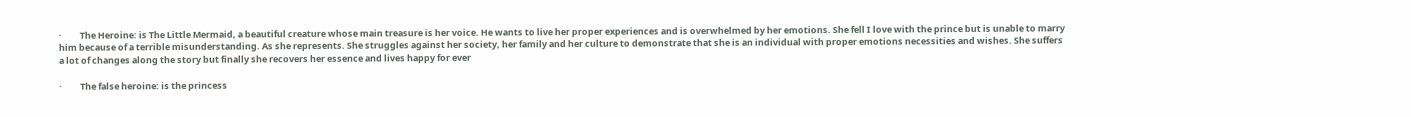·         The Heroine: is The Little Mermaid, a beautiful creature whose main treasure is her voice. He wants to live her proper experiences and is overwhelmed by her emotions. She fell I love with the prince but is unable to marry him because of a terrible misunderstanding. As she represents. She struggles against her society, her family and her culture to demonstrate that she is an individual with proper emotions necessities and wishes. She suffers a lot of changes along the story but finally she recovers her essence and lives happy for ever

·         The false heroine: is the princess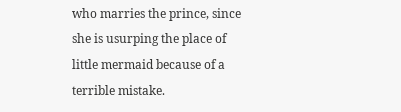who marries the prince, since she is usurping the place of little mermaid because of a terrible mistake.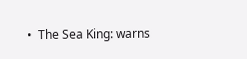•  The Sea King: warns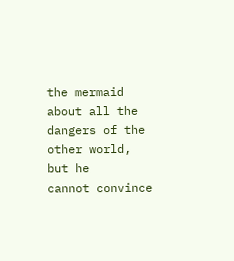the mermaid about all the dangers of the other world, but he     cannot convince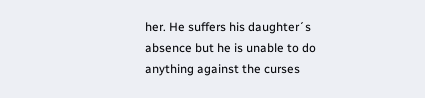her. He suffers his daughter´s absence but he is unable to do anything against the curses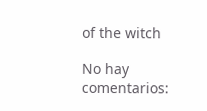of the witch

No hay comentarios: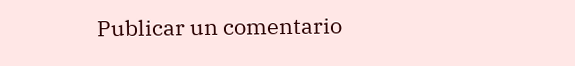Publicar un comentario